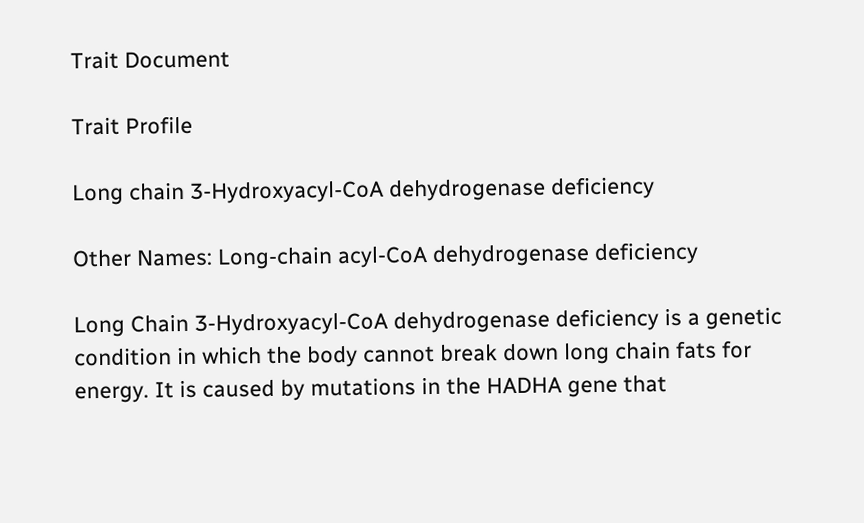Trait Document

Trait Profile

Long chain 3-Hydroxyacyl-CoA dehydrogenase deficiency

Other Names: Long-chain acyl-CoA dehydrogenase deficiency

Long Chain 3-Hydroxyacyl-CoA dehydrogenase deficiency is a genetic condition in which the body cannot break down long chain fats for energy. It is caused by mutations in the HADHA gene that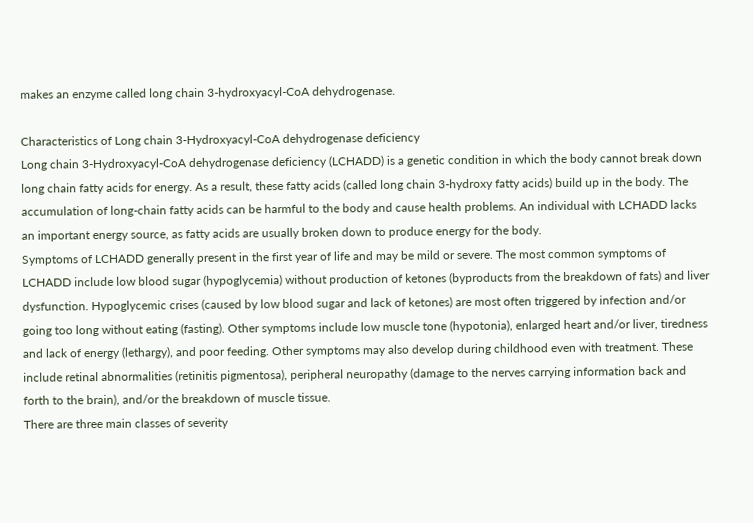makes an enzyme called long chain 3-hydroxyacyl-CoA dehydrogenase.

Characteristics of Long chain 3-Hydroxyacyl-CoA dehydrogenase deficiency
Long chain 3-Hydroxyacyl-CoA dehydrogenase deficiency (LCHADD) is a genetic condition in which the body cannot break down long chain fatty acids for energy. As a result, these fatty acids (called long chain 3-hydroxy fatty acids) build up in the body. The accumulation of long-chain fatty acids can be harmful to the body and cause health problems. An individual with LCHADD lacks an important energy source, as fatty acids are usually broken down to produce energy for the body.
Symptoms of LCHADD generally present in the first year of life and may be mild or severe. The most common symptoms of LCHADD include low blood sugar (hypoglycemia) without production of ketones (byproducts from the breakdown of fats) and liver dysfunction. Hypoglycemic crises (caused by low blood sugar and lack of ketones) are most often triggered by infection and/or going too long without eating (fasting). Other symptoms include low muscle tone (hypotonia), enlarged heart and/or liver, tiredness and lack of energy (lethargy), and poor feeding. Other symptoms may also develop during childhood even with treatment. These include retinal abnormalities (retinitis pigmentosa), peripheral neuropathy (damage to the nerves carrying information back and forth to the brain), and/or the breakdown of muscle tissue.
There are three main classes of severity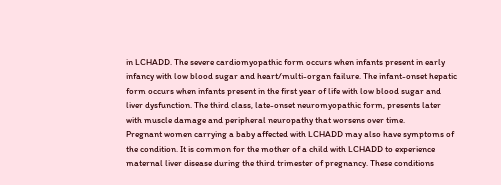in LCHADD. The severe cardiomyopathic form occurs when infants present in early infancy with low blood sugar and heart/multi-organ failure. The infant-onset hepatic form occurs when infants present in the first year of life with low blood sugar and liver dysfunction. The third class, late-onset neuromyopathic form, presents later with muscle damage and peripheral neuropathy that worsens over time.
Pregnant women carrying a baby affected with LCHADD may also have symptoms of the condition. It is common for the mother of a child with LCHADD to experience maternal liver disease during the third trimester of pregnancy. These conditions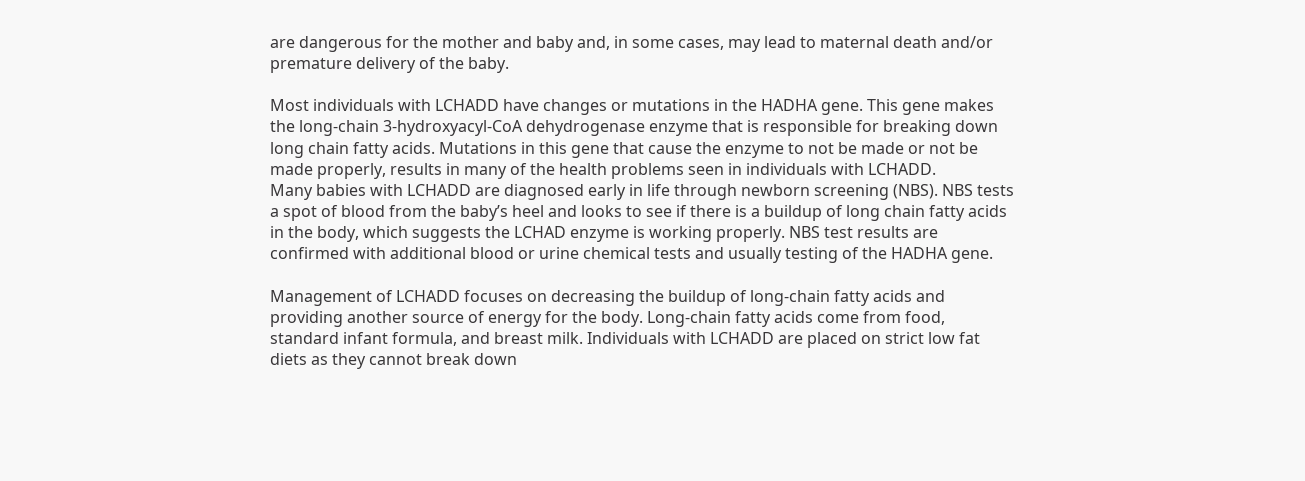are dangerous for the mother and baby and, in some cases, may lead to maternal death and/or premature delivery of the baby.

Most individuals with LCHADD have changes or mutations in the HADHA gene. This gene makes the long-chain 3-hydroxyacyl-CoA dehydrogenase enzyme that is responsible for breaking down long chain fatty acids. Mutations in this gene that cause the enzyme to not be made or not be made properly, results in many of the health problems seen in individuals with LCHADD.
Many babies with LCHADD are diagnosed early in life through newborn screening (NBS). NBS tests a spot of blood from the baby’s heel and looks to see if there is a buildup of long chain fatty acids in the body, which suggests the LCHAD enzyme is working properly. NBS test results are confirmed with additional blood or urine chemical tests and usually testing of the HADHA gene.

Management of LCHADD focuses on decreasing the buildup of long-chain fatty acids and providing another source of energy for the body. Long-chain fatty acids come from food, standard infant formula, and breast milk. Individuals with LCHADD are placed on strict low fat diets as they cannot break down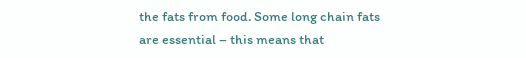the fats from food. Some long chain fats are essential – this means that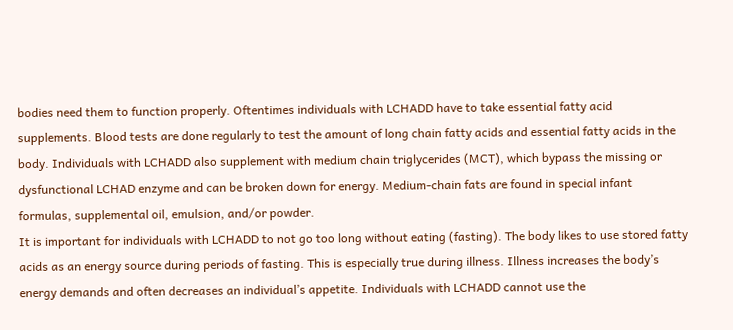bodies need them to function properly. Oftentimes individuals with LCHADD have to take essential fatty acid supplements. Blood tests are done regularly to test the amount of long chain fatty acids and essential fatty acids in the body. Individuals with LCHADD also supplement with medium chain triglycerides (MCT), which bypass the missing or dysfunctional LCHAD enzyme and can be broken down for energy. Medium-chain fats are found in special infant formulas, supplemental oil, emulsion, and/or powder.
It is important for individuals with LCHADD to not go too long without eating (fasting). The body likes to use stored fatty acids as an energy source during periods of fasting. This is especially true during illness. Illness increases the body’s energy demands and often decreases an individual’s appetite. Individuals with LCHADD cannot use the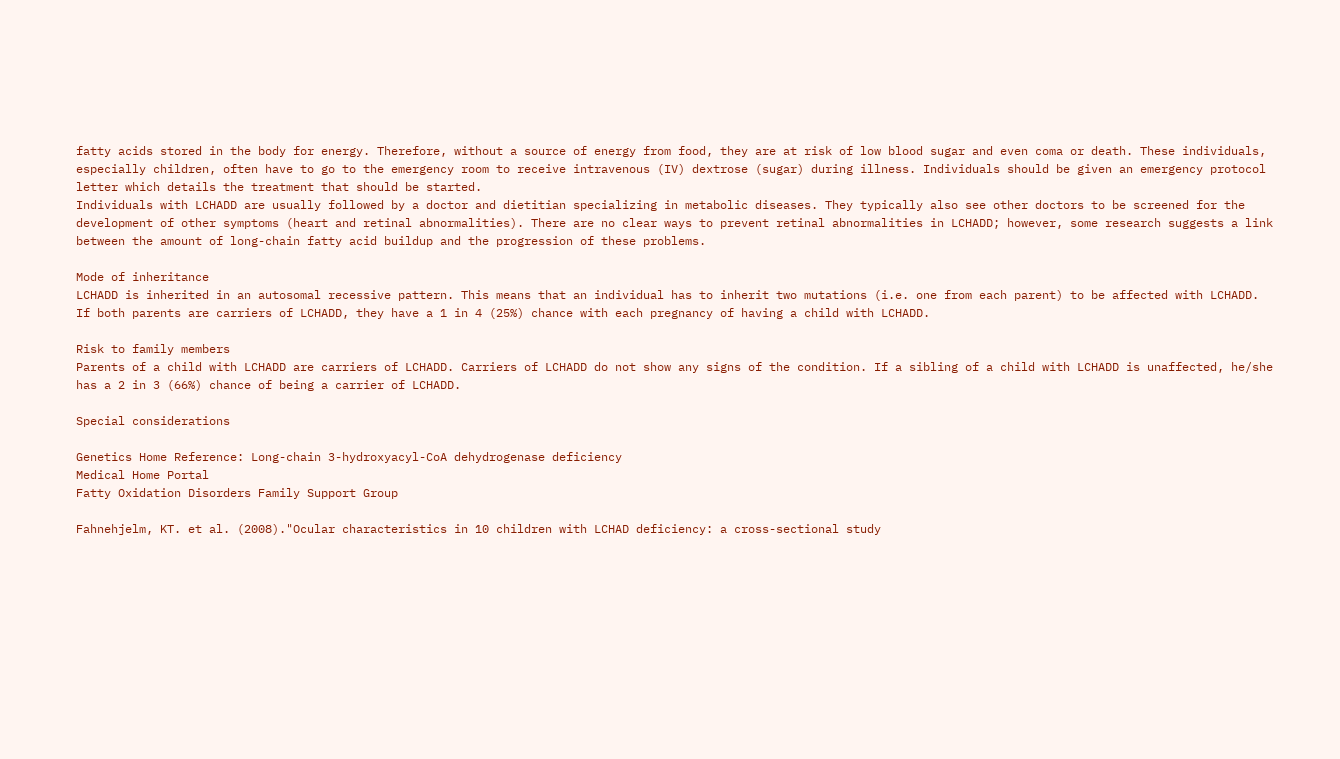fatty acids stored in the body for energy. Therefore, without a source of energy from food, they are at risk of low blood sugar and even coma or death. These individuals, especially children, often have to go to the emergency room to receive intravenous (IV) dextrose (sugar) during illness. Individuals should be given an emergency protocol letter which details the treatment that should be started.
Individuals with LCHADD are usually followed by a doctor and dietitian specializing in metabolic diseases. They typically also see other doctors to be screened for the development of other symptoms (heart and retinal abnormalities). There are no clear ways to prevent retinal abnormalities in LCHADD; however, some research suggests a link between the amount of long-chain fatty acid buildup and the progression of these problems.

Mode of inheritance
LCHADD is inherited in an autosomal recessive pattern. This means that an individual has to inherit two mutations (i.e. one from each parent) to be affected with LCHADD. If both parents are carriers of LCHADD, they have a 1 in 4 (25%) chance with each pregnancy of having a child with LCHADD.

Risk to family members
Parents of a child with LCHADD are carriers of LCHADD. Carriers of LCHADD do not show any signs of the condition. If a sibling of a child with LCHADD is unaffected, he/she has a 2 in 3 (66%) chance of being a carrier of LCHADD.

Special considerations

Genetics Home Reference: Long-chain 3-hydroxyacyl-CoA dehydrogenase deficiency
Medical Home Portal
Fatty Oxidation Disorders Family Support Group

Fahnehjelm, KT. et al. (2008)."Ocular characteristics in 10 children with LCHAD deficiency: a cross-sectional study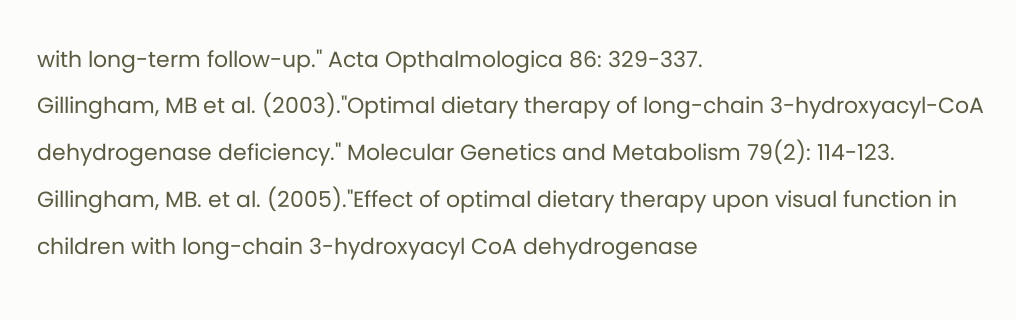with long-term follow-up." Acta Opthalmologica 86: 329-337.
Gillingham, MB et al. (2003)."Optimal dietary therapy of long-chain 3-hydroxyacyl-CoA dehydrogenase deficiency." Molecular Genetics and Metabolism 79(2): 114-123.
Gillingham, MB. et al. (2005)."Effect of optimal dietary therapy upon visual function in children with long-chain 3-hydroxyacyl CoA dehydrogenase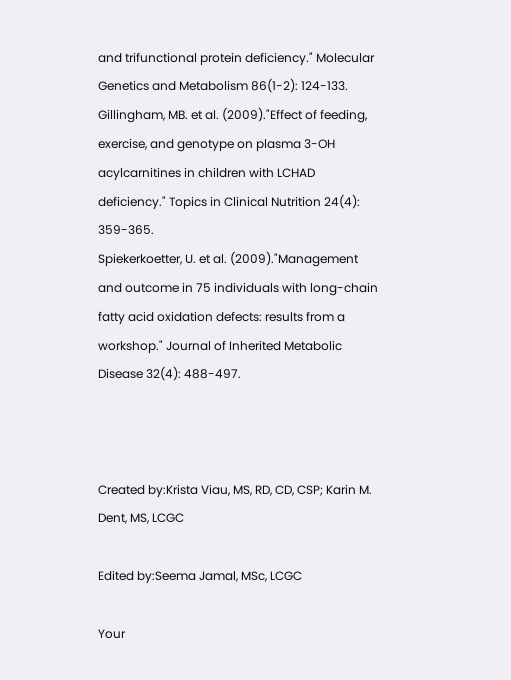and trifunctional protein deficiency." Molecular Genetics and Metabolism 86(1-2): 124-133.
Gillingham, MB. et al. (2009)."Effect of feeding, exercise, and genotype on plasma 3-OH acylcarnitines in children with LCHAD deficiency." Topics in Clinical Nutrition 24(4): 359-365.
Spiekerkoetter, U. et al. (2009)."Management and outcome in 75 individuals with long-chain fatty acid oxidation defects: results from a workshop." Journal of Inherited Metabolic Disease 32(4): 488-497.



Created by:Krista Viau, MS, RD, CD, CSP; Karin M. Dent, MS, LCGC

Edited by:Seema Jamal, MSc, LCGC

Your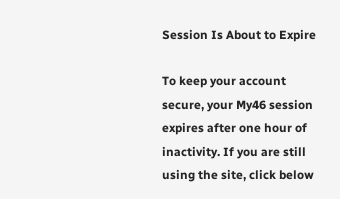Session Is About to Expire

To keep your account secure, your My46 session expires after one hour of inactivity. If you are still using the site, click below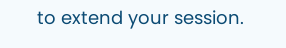to extend your session.